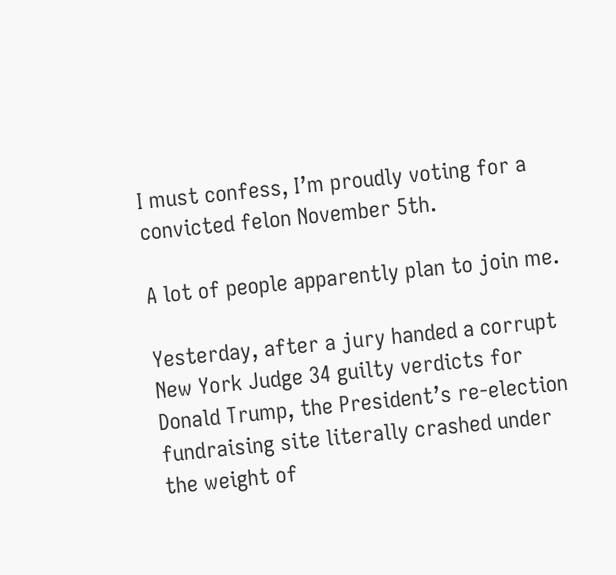I must confess, I’m proudly voting for a convicted felon November 5th.

A lot of people apparently plan to join me.

Yesterday, after a jury handed a corrupt New York Judge 34 guilty verdicts for Donald Trump, the President’s re-election fundraising site literally crashed under the weight of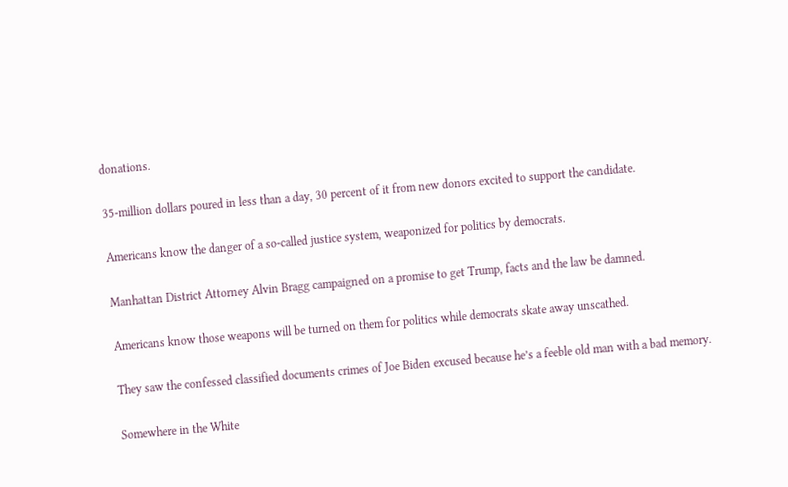donations.

35-million dollars poured in less than a day, 30 percent of it from new donors excited to support the candidate.

Americans know the danger of a so-called justice system, weaponized for politics by democrats.

Manhattan District Attorney Alvin Bragg campaigned on a promise to get Trump, facts and the law be damned.

Americans know those weapons will be turned on them for politics while democrats skate away unscathed.

They saw the confessed classified documents crimes of Joe Biden excused because he’s a feeble old man with a bad memory.

Somewhere in the White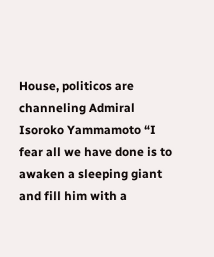House, politicos are channeling Admiral Isoroko Yammamoto “I fear all we have done is to awaken a sleeping giant and fill him with a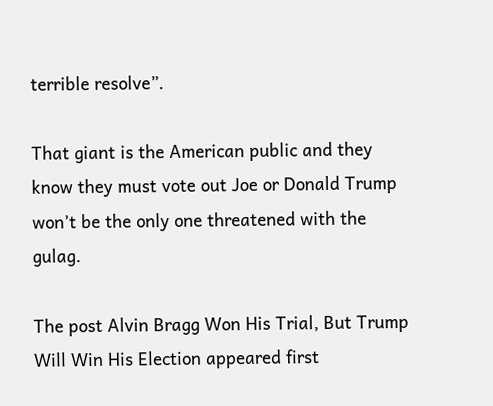terrible resolve”.

That giant is the American public and they know they must vote out Joe or Donald Trump won’t be the only one threatened with the gulag.

The post Alvin Bragg Won His Trial, But Trump Will Win His Election appeared first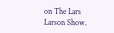on The Lars Larson Show.